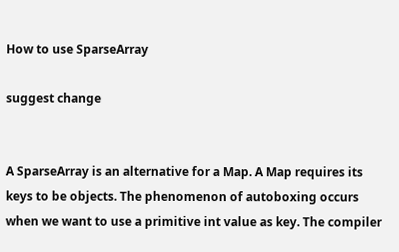How to use SparseArray

suggest change


A SparseArray is an alternative for a Map. A Map requires its keys to be objects. The phenomenon of autoboxing occurs when we want to use a primitive int value as key. The compiler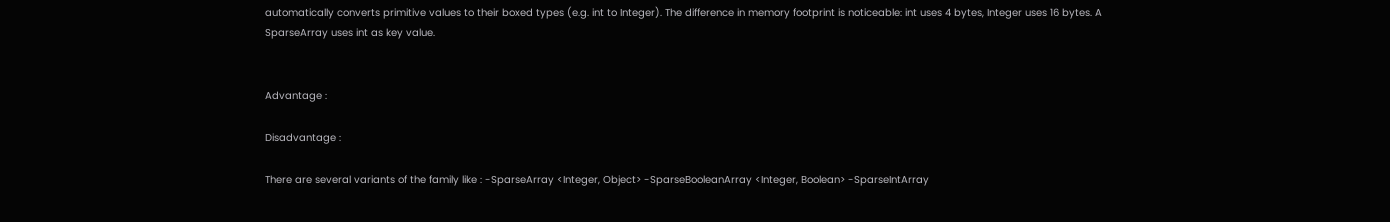automatically converts primitive values to their boxed types (e.g. int to Integer). The difference in memory footprint is noticeable: int uses 4 bytes, Integer uses 16 bytes. A SparseArray uses int as key value.


Advantage :

Disadvantage :

There are several variants of the family like : -SparseArray <Integer, Object> -SparseBooleanArray <Integer, Boolean> -SparseIntArray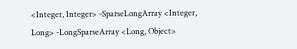<Integer, Integer> -SparseLongArray <Integer, Long> -LongSparseArray <Long, Object>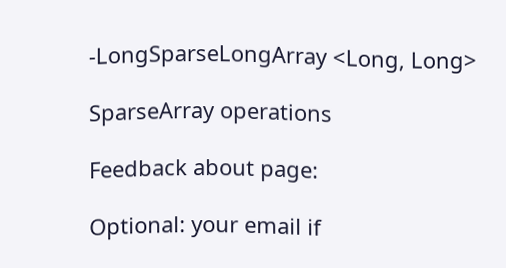-LongSparseLongArray <Long, Long>

SparseArray operations

Feedback about page:

Optional: your email if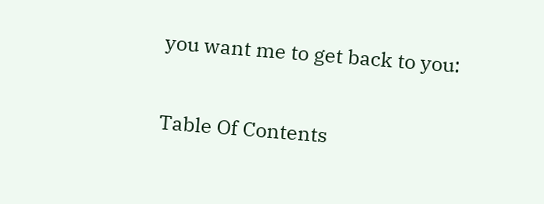you want me to get back to you:

Table Of Contents